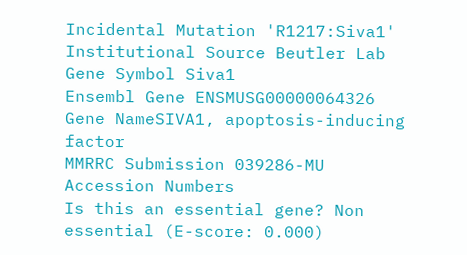Incidental Mutation 'R1217:Siva1'
Institutional Source Beutler Lab
Gene Symbol Siva1
Ensembl Gene ENSMUSG00000064326
Gene NameSIVA1, apoptosis-inducing factor
MMRRC Submission 039286-MU
Accession Numbers
Is this an essential gene? Non essential (E-score: 0.000)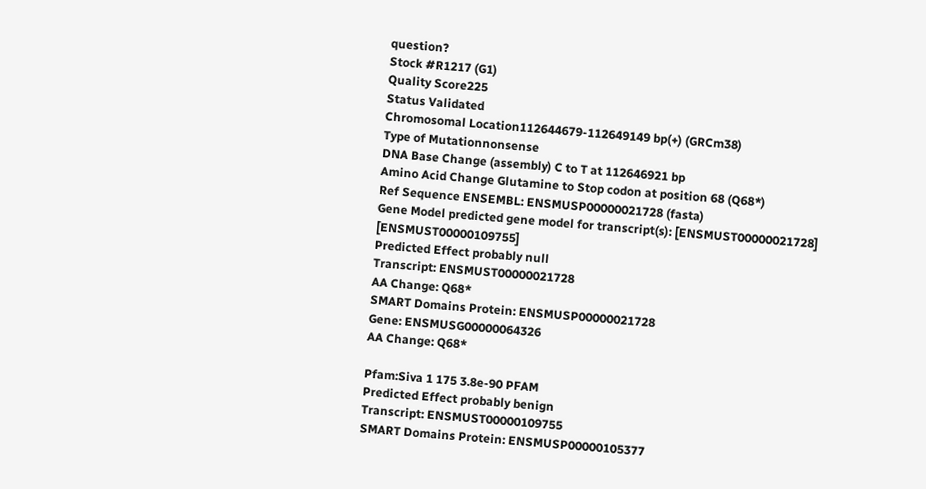question?
Stock #R1217 (G1)
Quality Score225
Status Validated
Chromosomal Location112644679-112649149 bp(+) (GRCm38)
Type of Mutationnonsense
DNA Base Change (assembly) C to T at 112646921 bp
Amino Acid Change Glutamine to Stop codon at position 68 (Q68*)
Ref Sequence ENSEMBL: ENSMUSP00000021728 (fasta)
Gene Model predicted gene model for transcript(s): [ENSMUST00000021728] [ENSMUST00000109755]
Predicted Effect probably null
Transcript: ENSMUST00000021728
AA Change: Q68*
SMART Domains Protein: ENSMUSP00000021728
Gene: ENSMUSG00000064326
AA Change: Q68*

Pfam:Siva 1 175 3.8e-90 PFAM
Predicted Effect probably benign
Transcript: ENSMUST00000109755
SMART Domains Protein: ENSMUSP00000105377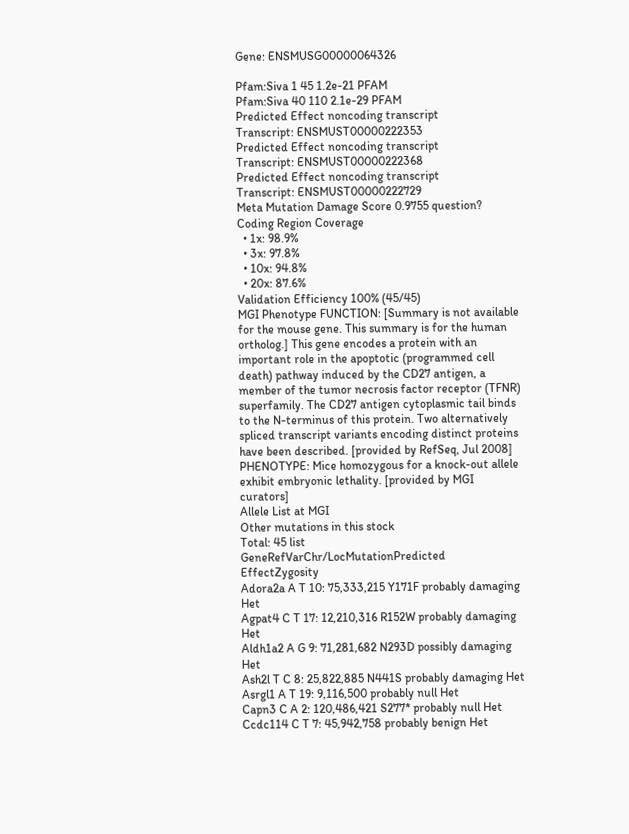Gene: ENSMUSG00000064326

Pfam:Siva 1 45 1.2e-21 PFAM
Pfam:Siva 40 110 2.1e-29 PFAM
Predicted Effect noncoding transcript
Transcript: ENSMUST00000222353
Predicted Effect noncoding transcript
Transcript: ENSMUST00000222368
Predicted Effect noncoding transcript
Transcript: ENSMUST00000222729
Meta Mutation Damage Score 0.9755 question?
Coding Region Coverage
  • 1x: 98.9%
  • 3x: 97.8%
  • 10x: 94.8%
  • 20x: 87.6%
Validation Efficiency 100% (45/45)
MGI Phenotype FUNCTION: [Summary is not available for the mouse gene. This summary is for the human ortholog.] This gene encodes a protein with an important role in the apoptotic (programmed cell death) pathway induced by the CD27 antigen, a member of the tumor necrosis factor receptor (TFNR) superfamily. The CD27 antigen cytoplasmic tail binds to the N-terminus of this protein. Two alternatively spliced transcript variants encoding distinct proteins have been described. [provided by RefSeq, Jul 2008]
PHENOTYPE: Mice homozygous for a knock-out allele exhibit embryonic lethality. [provided by MGI curators]
Allele List at MGI
Other mutations in this stock
Total: 45 list
GeneRefVarChr/LocMutationPredicted EffectZygosity
Adora2a A T 10: 75,333,215 Y171F probably damaging Het
Agpat4 C T 17: 12,210,316 R152W probably damaging Het
Aldh1a2 A G 9: 71,281,682 N293D possibly damaging Het
Ash2l T C 8: 25,822,885 N441S probably damaging Het
Asrgl1 A T 19: 9,116,500 probably null Het
Capn3 C A 2: 120,486,421 S277* probably null Het
Ccdc114 C T 7: 45,942,758 probably benign Het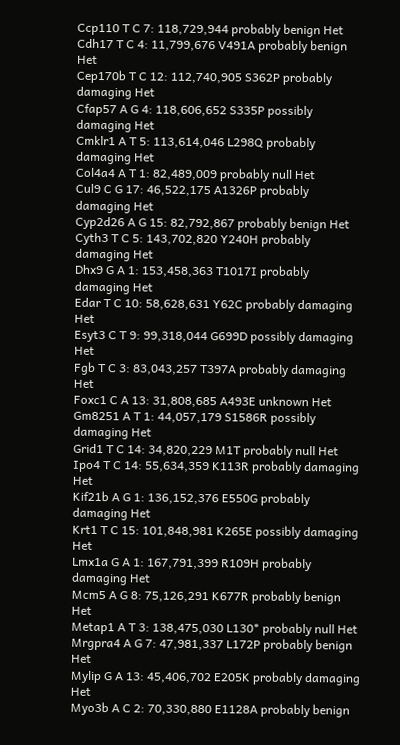Ccp110 T C 7: 118,729,944 probably benign Het
Cdh17 T C 4: 11,799,676 V491A probably benign Het
Cep170b T C 12: 112,740,905 S362P probably damaging Het
Cfap57 A G 4: 118,606,652 S335P possibly damaging Het
Cmklr1 A T 5: 113,614,046 L298Q probably damaging Het
Col4a4 A T 1: 82,489,009 probably null Het
Cul9 C G 17: 46,522,175 A1326P probably damaging Het
Cyp2d26 A G 15: 82,792,867 probably benign Het
Cyth3 T C 5: 143,702,820 Y240H probably damaging Het
Dhx9 G A 1: 153,458,363 T1017I probably damaging Het
Edar T C 10: 58,628,631 Y62C probably damaging Het
Esyt3 C T 9: 99,318,044 G699D possibly damaging Het
Fgb T C 3: 83,043,257 T397A probably damaging Het
Foxc1 C A 13: 31,808,685 A493E unknown Het
Gm8251 A T 1: 44,057,179 S1586R possibly damaging Het
Grid1 T C 14: 34,820,229 M1T probably null Het
Ipo4 T C 14: 55,634,359 K113R probably damaging Het
Kif21b A G 1: 136,152,376 E550G probably damaging Het
Krt1 T C 15: 101,848,981 K265E possibly damaging Het
Lmx1a G A 1: 167,791,399 R109H probably damaging Het
Mcm5 A G 8: 75,126,291 K677R probably benign Het
Metap1 A T 3: 138,475,030 L130* probably null Het
Mrgpra4 A G 7: 47,981,337 L172P probably benign Het
Mylip G A 13: 45,406,702 E205K probably damaging Het
Myo3b A C 2: 70,330,880 E1128A probably benign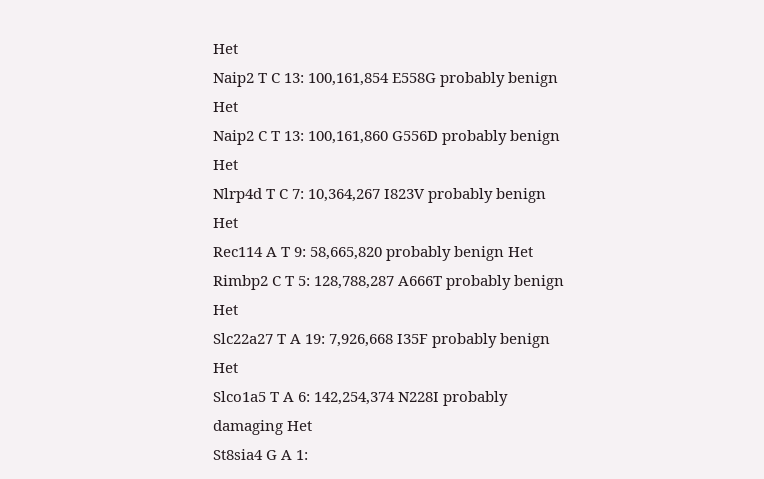Het
Naip2 T C 13: 100,161,854 E558G probably benign Het
Naip2 C T 13: 100,161,860 G556D probably benign Het
Nlrp4d T C 7: 10,364,267 I823V probably benign Het
Rec114 A T 9: 58,665,820 probably benign Het
Rimbp2 C T 5: 128,788,287 A666T probably benign Het
Slc22a27 T A 19: 7,926,668 I35F probably benign Het
Slco1a5 T A 6: 142,254,374 N228I probably damaging Het
St8sia4 G A 1: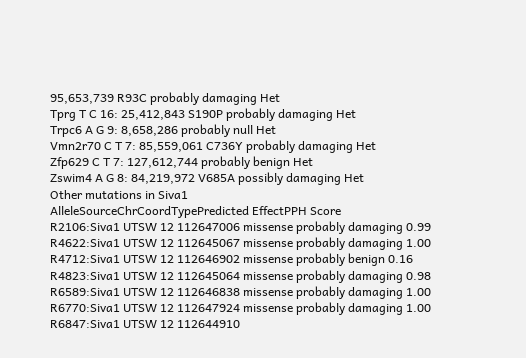95,653,739 R93C probably damaging Het
Tprg T C 16: 25,412,843 S190P probably damaging Het
Trpc6 A G 9: 8,658,286 probably null Het
Vmn2r70 C T 7: 85,559,061 C736Y probably damaging Het
Zfp629 C T 7: 127,612,744 probably benign Het
Zswim4 A G 8: 84,219,972 V685A possibly damaging Het
Other mutations in Siva1
AlleleSourceChrCoordTypePredicted EffectPPH Score
R2106:Siva1 UTSW 12 112647006 missense probably damaging 0.99
R4622:Siva1 UTSW 12 112645067 missense probably damaging 1.00
R4712:Siva1 UTSW 12 112646902 missense probably benign 0.16
R4823:Siva1 UTSW 12 112645064 missense probably damaging 0.98
R6589:Siva1 UTSW 12 112646838 missense probably damaging 1.00
R6770:Siva1 UTSW 12 112647924 missense probably damaging 1.00
R6847:Siva1 UTSW 12 112644910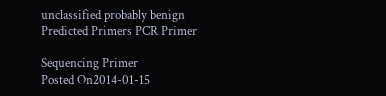unclassified probably benign
Predicted Primers PCR Primer

Sequencing Primer
Posted On2014-01-15